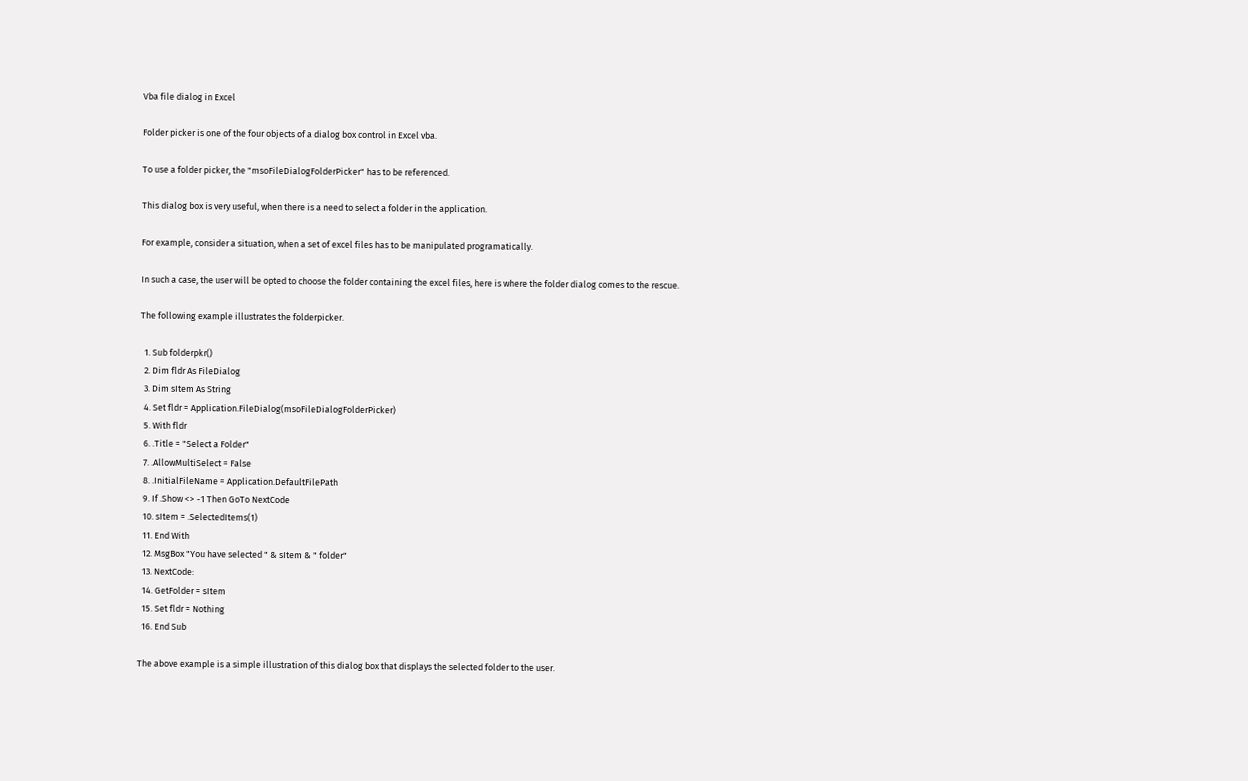Vba file dialog in Excel

Folder picker is one of the four objects of a dialog box control in Excel vba.

To use a folder picker, the "msoFileDialogFolderPicker" has to be referenced.

This dialog box is very useful, when there is a need to select a folder in the application.

For example, consider a situation, when a set of excel files has to be manipulated programatically.

In such a case, the user will be opted to choose the folder containing the excel files, here is where the folder dialog comes to the rescue.

The following example illustrates the folderpicker.

  1. Sub folderpkr()
  2. Dim fldr As FileDialog
  3. Dim sItem As String
  4. Set fldr = Application.FileDialog(msoFileDialogFolderPicker)
  5. With fldr
  6. .Title = "Select a Folder"
  7. .AllowMultiSelect = False
  8. .InitialFileName = Application.DefaultFilePath
  9. If .Show <> -1 Then GoTo NextCode
  10. sItem = .SelectedItems(1)
  11. End With
  12. MsgBox "You have selected " & sItem & " folder"
  13. NextCode:
  14. GetFolder = sItem
  15. Set fldr = Nothing
  16. End Sub

The above example is a simple illustration of this dialog box that displays the selected folder to the user.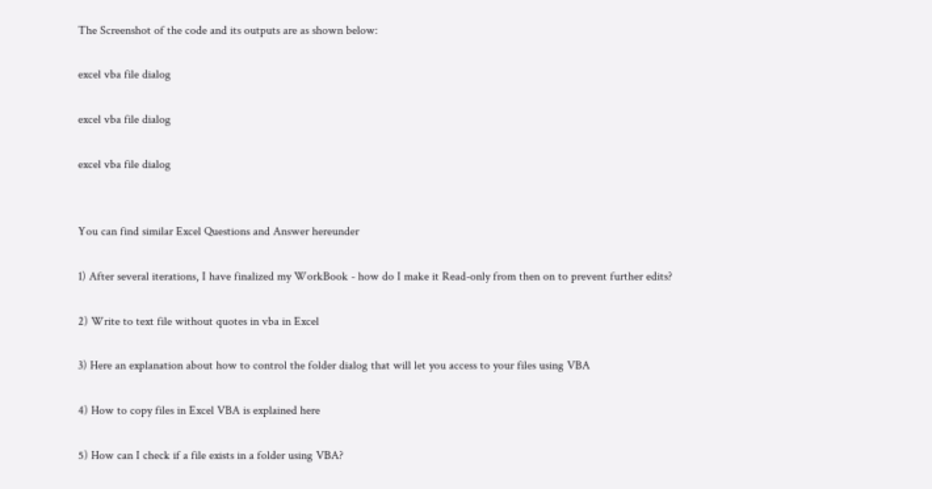The Screenshot of the code and its outputs are as shown below:

excel vba file dialog

excel vba file dialog

excel vba file dialog


You can find similar Excel Questions and Answer hereunder

1) After several iterations, I have finalized my WorkBook - how do I make it Read-only from then on to prevent further edits?

2) Write to text file without quotes in vba in Excel

3) Here an explanation about how to control the folder dialog that will let you access to your files using VBA

4) How to copy files in Excel VBA is explained here

5) How can I check if a file exists in a folder using VBA?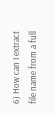6) How can I extract file name from a full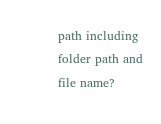path including folder path and file name?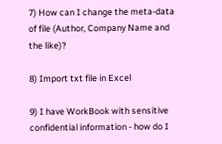7) How can I change the meta-data of file (Author, Company Name and the like)?

8) Import txt file in Excel

9) I have WorkBook with sensitive confidential information - how do I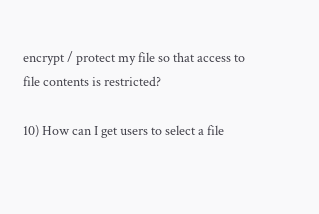encrypt / protect my file so that access to file contents is restricted?

10) How can I get users to select a file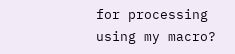for processing using my macro?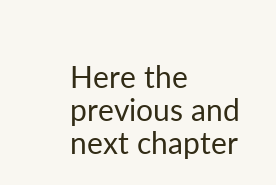Here the previous and next chapter